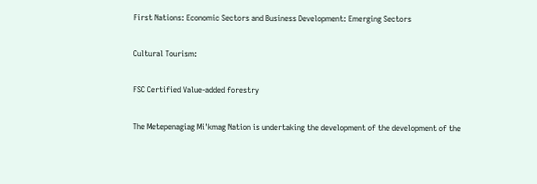First Nations: Economic Sectors and Business Development: Emerging Sectors

Cultural Tourism:

FSC Certified Value-added forestry

The Metepenagiag Mi'kmag Nation is undertaking the development of the development of the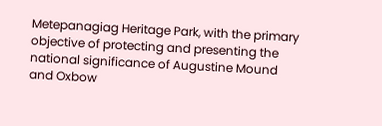Metepanagiag Heritage Park, with the primary objective of protecting and presenting the national significance of Augustine Mound and Oxbow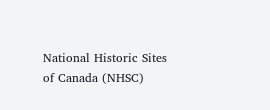National Historic Sites of Canada (NHSC)